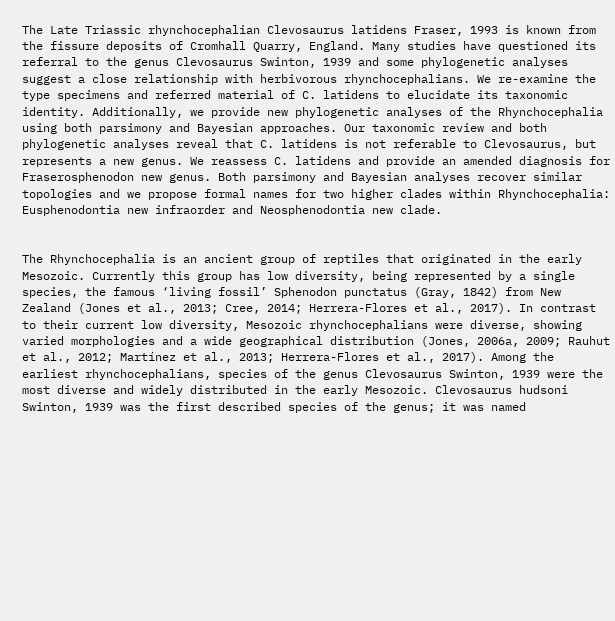The Late Triassic rhynchocephalian Clevosaurus latidens Fraser, 1993 is known from the fissure deposits of Cromhall Quarry, England. Many studies have questioned its referral to the genus Clevosaurus Swinton, 1939 and some phylogenetic analyses suggest a close relationship with herbivorous rhynchocephalians. We re-examine the type specimens and referred material of C. latidens to elucidate its taxonomic identity. Additionally, we provide new phylogenetic analyses of the Rhynchocephalia using both parsimony and Bayesian approaches. Our taxonomic review and both phylogenetic analyses reveal that C. latidens is not referable to Clevosaurus, but represents a new genus. We reassess C. latidens and provide an amended diagnosis for Fraserosphenodon new genus. Both parsimony and Bayesian analyses recover similar topologies and we propose formal names for two higher clades within Rhynchocephalia: Eusphenodontia new infraorder and Neosphenodontia new clade.


The Rhynchocephalia is an ancient group of reptiles that originated in the early Mesozoic. Currently this group has low diversity, being represented by a single species, the famous ‘living fossil’ Sphenodon punctatus (Gray, 1842) from New Zealand (Jones et al., 2013; Cree, 2014; Herrera-Flores et al., 2017). In contrast to their current low diversity, Mesozoic rhynchocephalians were diverse, showing varied morphologies and a wide geographical distribution (Jones, 2006a, 2009; Rauhut et al., 2012; Martínez et al., 2013; Herrera-Flores et al., 2017). Among the earliest rhynchocephalians, species of the genus Clevosaurus Swinton, 1939 were the most diverse and widely distributed in the early Mesozoic. Clevosaurus hudsoni Swinton, 1939 was the first described species of the genus; it was named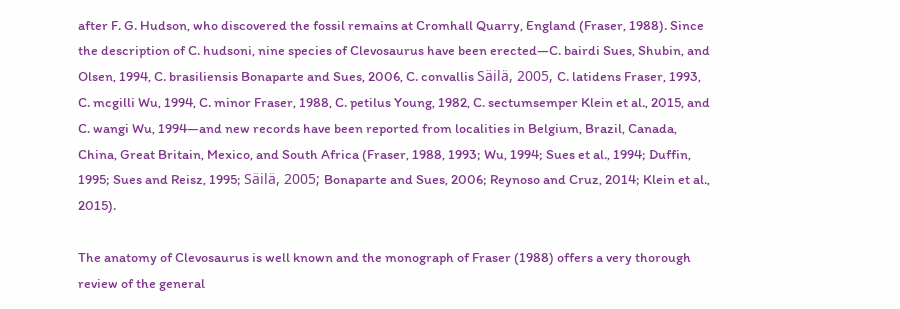after F. G. Hudson, who discovered the fossil remains at Cromhall Quarry, England (Fraser, 1988). Since the description of C. hudsoni, nine species of Clevosaurus have been erected—C. bairdi Sues, Shubin, and Olsen, 1994, C. brasiliensis Bonaparte and Sues, 2006, C. convallis Säilä, 2005, C. latidens Fraser, 1993, C. mcgilli Wu, 1994, C. minor Fraser, 1988, C. petilus Young, 1982, C. sectumsemper Klein et al., 2015, and C. wangi Wu, 1994—and new records have been reported from localities in Belgium, Brazil, Canada, China, Great Britain, Mexico, and South Africa (Fraser, 1988, 1993; Wu, 1994; Sues et al., 1994; Duffin, 1995; Sues and Reisz, 1995; Säilä, 2005; Bonaparte and Sues, 2006; Reynoso and Cruz, 2014; Klein et al., 2015).

The anatomy of Clevosaurus is well known and the monograph of Fraser (1988) offers a very thorough review of the general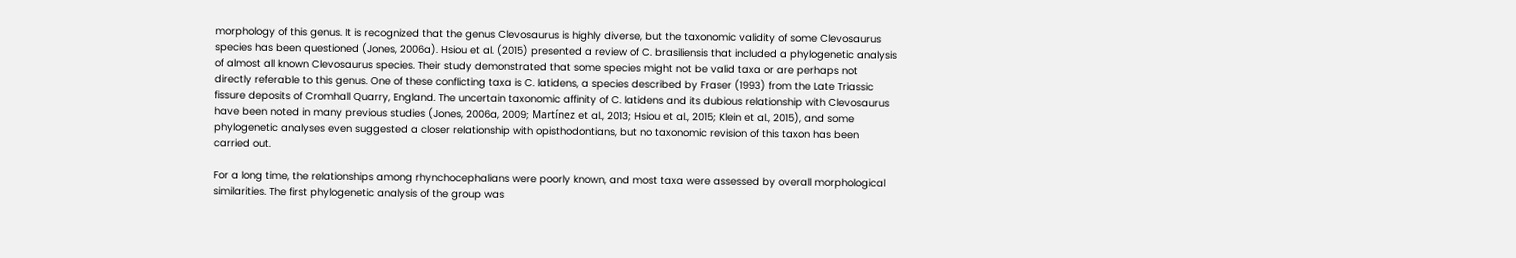morphology of this genus. It is recognized that the genus Clevosaurus is highly diverse, but the taxonomic validity of some Clevosaurus species has been questioned (Jones, 2006a). Hsiou et al. (2015) presented a review of C. brasiliensis that included a phylogenetic analysis of almost all known Clevosaurus species. Their study demonstrated that some species might not be valid taxa or are perhaps not directly referable to this genus. One of these conflicting taxa is C. latidens, a species described by Fraser (1993) from the Late Triassic fissure deposits of Cromhall Quarry, England. The uncertain taxonomic affinity of C. latidens and its dubious relationship with Clevosaurus have been noted in many previous studies (Jones, 2006a, 2009; Martínez et al., 2013; Hsiou et al., 2015; Klein et al., 2015), and some phylogenetic analyses even suggested a closer relationship with opisthodontians, but no taxonomic revision of this taxon has been carried out.

For a long time, the relationships among rhynchocephalians were poorly known, and most taxa were assessed by overall morphological similarities. The first phylogenetic analysis of the group was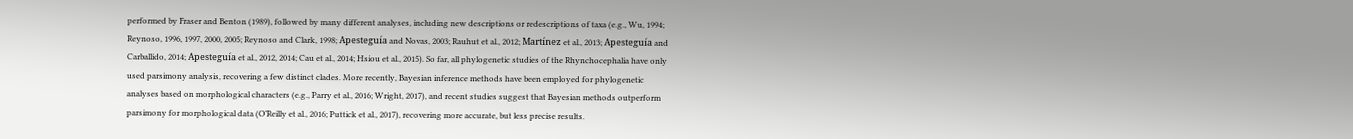performed by Fraser and Benton (1989), followed by many different analyses, including new descriptions or redescriptions of taxa (e.g., Wu, 1994; Reynoso, 1996, 1997, 2000, 2005; Reynoso and Clark, 1998; Apesteguía and Novas, 2003; Rauhut et al., 2012; Martínez et al., 2013; Apesteguía and Carballido, 2014; Apesteguía et al., 2012, 2014; Cau et al., 2014; Hsiou et al., 2015). So far, all phylogenetic studies of the Rhynchocephalia have only used parsimony analysis, recovering a few distinct clades. More recently, Bayesian inference methods have been employed for phylogenetic analyses based on morphological characters (e.g., Parry et al., 2016; Wright, 2017), and recent studies suggest that Bayesian methods outperform parsimony for morphological data (O’Reilly et al., 2016; Puttick et al., 2017), recovering more accurate, but less precise results.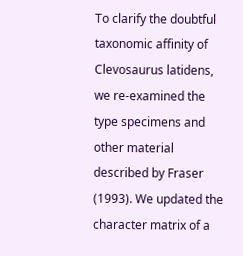To clarify the doubtful taxonomic affinity of Clevosaurus latidens, we re-examined the type specimens and other material described by Fraser (1993). We updated the character matrix of a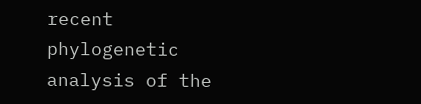recent phylogenetic analysis of the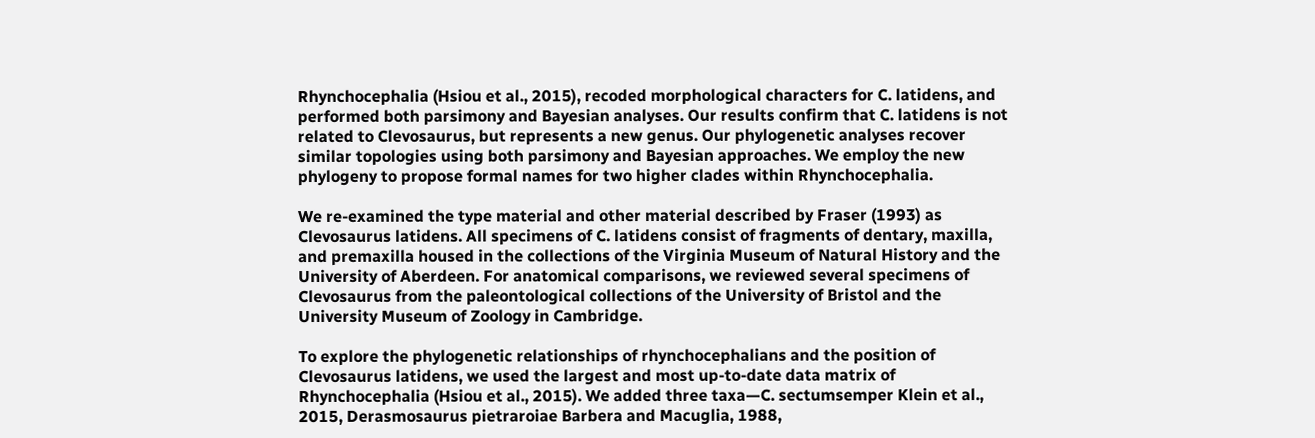Rhynchocephalia (Hsiou et al., 2015), recoded morphological characters for C. latidens, and performed both parsimony and Bayesian analyses. Our results confirm that C. latidens is not related to Clevosaurus, but represents a new genus. Our phylogenetic analyses recover similar topologies using both parsimony and Bayesian approaches. We employ the new phylogeny to propose formal names for two higher clades within Rhynchocephalia.

We re-examined the type material and other material described by Fraser (1993) as Clevosaurus latidens. All specimens of C. latidens consist of fragments of dentary, maxilla, and premaxilla housed in the collections of the Virginia Museum of Natural History and the University of Aberdeen. For anatomical comparisons, we reviewed several specimens of Clevosaurus from the paleontological collections of the University of Bristol and the University Museum of Zoology in Cambridge.

To explore the phylogenetic relationships of rhynchocephalians and the position of Clevosaurus latidens, we used the largest and most up-to-date data matrix of Rhynchocephalia (Hsiou et al., 2015). We added three taxa—C. sectumsemper Klein et al., 2015, Derasmosaurus pietraroiae Barbera and Macuglia, 1988,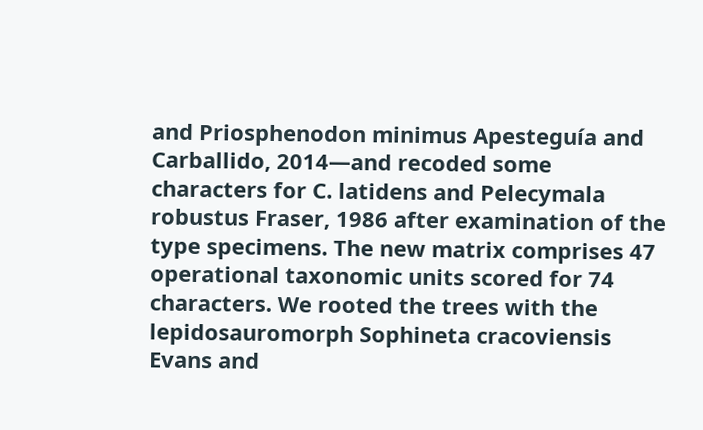and Priosphenodon minimus Apesteguía and Carballido, 2014—and recoded some characters for C. latidens and Pelecymala robustus Fraser, 1986 after examination of the type specimens. The new matrix comprises 47 operational taxonomic units scored for 74 characters. We rooted the trees with the lepidosauromorph Sophineta cracoviensis Evans and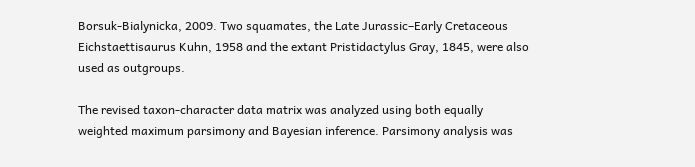Borsuk-Bialynicka, 2009. Two squamates, the Late Jurassic–Early Cretaceous Eichstaettisaurus Kuhn, 1958 and the extant Pristidactylus Gray, 1845, were also used as outgroups.

The revised taxon-character data matrix was analyzed using both equally weighted maximum parsimony and Bayesian inference. Parsimony analysis was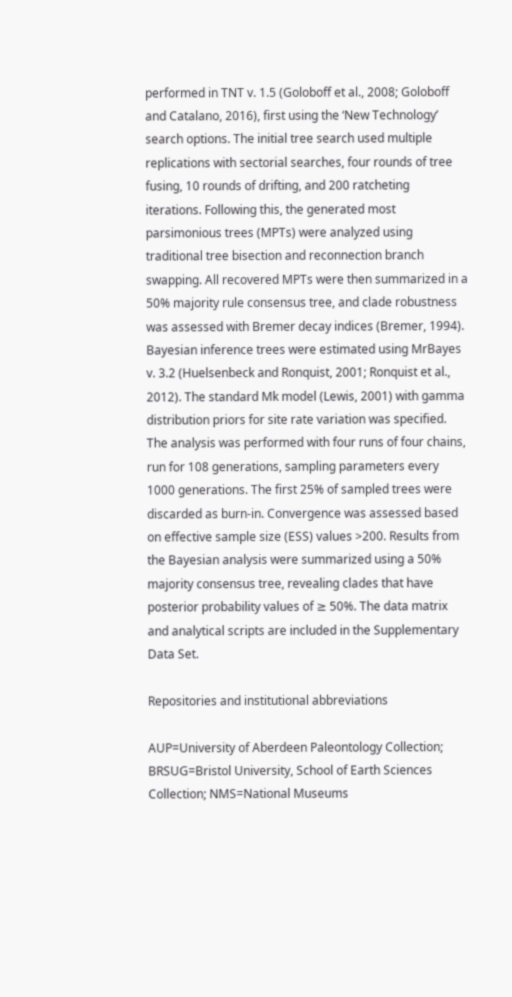performed in TNT v. 1.5 (Goloboff et al., 2008; Goloboff and Catalano, 2016), first using the ‘New Technology’ search options. The initial tree search used multiple replications with sectorial searches, four rounds of tree fusing, 10 rounds of drifting, and 200 ratcheting iterations. Following this, the generated most parsimonious trees (MPTs) were analyzed using traditional tree bisection and reconnection branch swapping. All recovered MPTs were then summarized in a 50% majority rule consensus tree, and clade robustness was assessed with Bremer decay indices (Bremer, 1994). Bayesian inference trees were estimated using MrBayes v. 3.2 (Huelsenbeck and Ronquist, 2001; Ronquist et al., 2012). The standard Mk model (Lewis, 2001) with gamma distribution priors for site rate variation was specified. The analysis was performed with four runs of four chains, run for 108 generations, sampling parameters every 1000 generations. The first 25% of sampled trees were discarded as burn-in. Convergence was assessed based on effective sample size (ESS) values >200. Results from the Bayesian analysis were summarized using a 50% majority consensus tree, revealing clades that have posterior probability values of ≥ 50%. The data matrix and analytical scripts are included in the Supplementary Data Set.

Repositories and institutional abbreviations

AUP=University of Aberdeen Paleontology Collection; BRSUG=Bristol University, School of Earth Sciences Collection; NMS=National Museums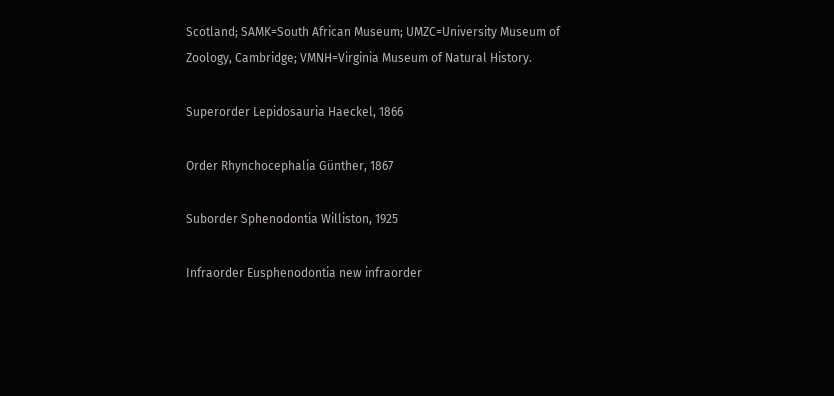Scotland; SAMK=South African Museum; UMZC=University Museum of Zoology, Cambridge; VMNH=Virginia Museum of Natural History.

Superorder Lepidosauria Haeckel, 1866

Order Rhynchocephalia Günther, 1867

Suborder Sphenodontia Williston, 1925

Infraorder Eusphenodontia new infraorder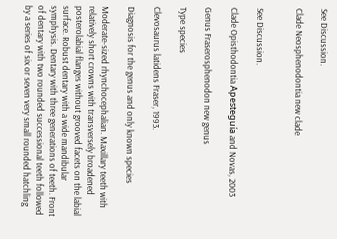See Discussion.

Clade Neosphenodontia new clade


See Discussion.

Clade Opisthodontia Apesteguía and Novas, 2003

Genus Fraserosphenodon new genus

Type species

Clevosaurus latidens Fraser, 1993.

Diagnosis for the genus and only known species

Moderate-sized rhynchocephalian. Maxillary teeth with relatively short crowns with transversely broadened posterolabial flanges without grooved facets on the labial surface. Robust dentary with a wide mandibular symphysis. Dentary with three generations of teeth. Front of dentary with two rounded successional teeth followed by a series of six or seven very small rounded hatchling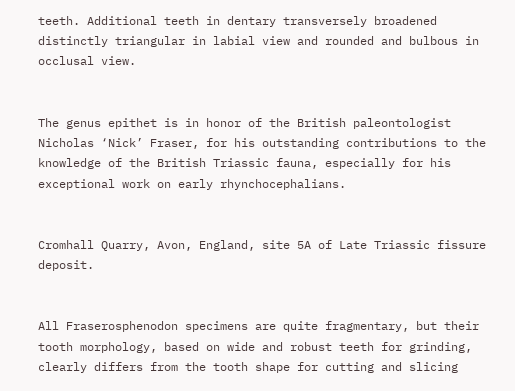teeth. Additional teeth in dentary transversely broadened distinctly triangular in labial view and rounded and bulbous in occlusal view.


The genus epithet is in honor of the British paleontologist Nicholas ‘Nick’ Fraser, for his outstanding contributions to the knowledge of the British Triassic fauna, especially for his exceptional work on early rhynchocephalians.


Cromhall Quarry, Avon, England, site 5A of Late Triassic fissure deposit.


All Fraserosphenodon specimens are quite fragmentary, but their tooth morphology, based on wide and robust teeth for grinding, clearly differs from the tooth shape for cutting and slicing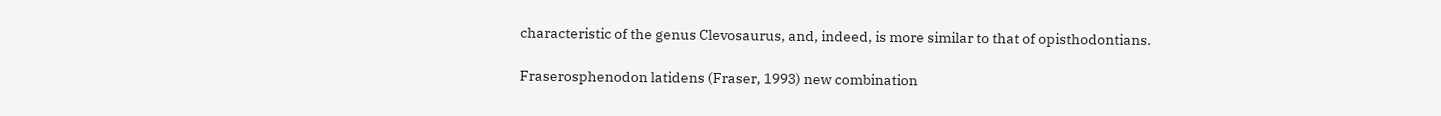characteristic of the genus Clevosaurus, and, indeed, is more similar to that of opisthodontians.

Fraserosphenodon latidens (Fraser, 1993) new combination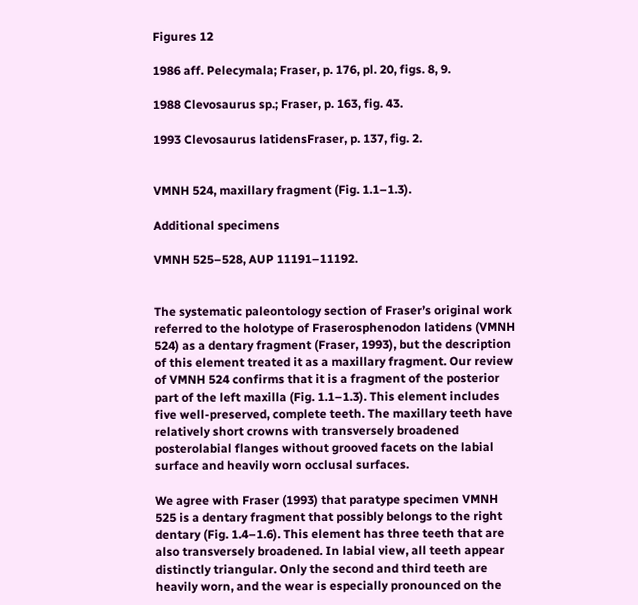Figures 12

1986 aff. Pelecymala; Fraser, p. 176, pl. 20, figs. 8, 9.

1988 Clevosaurus sp.; Fraser, p. 163, fig. 43.

1993 Clevosaurus latidensFraser, p. 137, fig. 2.


VMNH 524, maxillary fragment (Fig. 1.1–1.3).

Additional specimens

VMNH 525–528, AUP 11191–11192.


The systematic paleontology section of Fraser’s original work referred to the holotype of Fraserosphenodon latidens (VMNH 524) as a dentary fragment (Fraser, 1993), but the description of this element treated it as a maxillary fragment. Our review of VMNH 524 confirms that it is a fragment of the posterior part of the left maxilla (Fig. 1.1–1.3). This element includes five well-preserved, complete teeth. The maxillary teeth have relatively short crowns with transversely broadened posterolabial flanges without grooved facets on the labial surface and heavily worn occlusal surfaces.

We agree with Fraser (1993) that paratype specimen VMNH 525 is a dentary fragment that possibly belongs to the right dentary (Fig. 1.4–1.6). This element has three teeth that are also transversely broadened. In labial view, all teeth appear distinctly triangular. Only the second and third teeth are heavily worn, and the wear is especially pronounced on the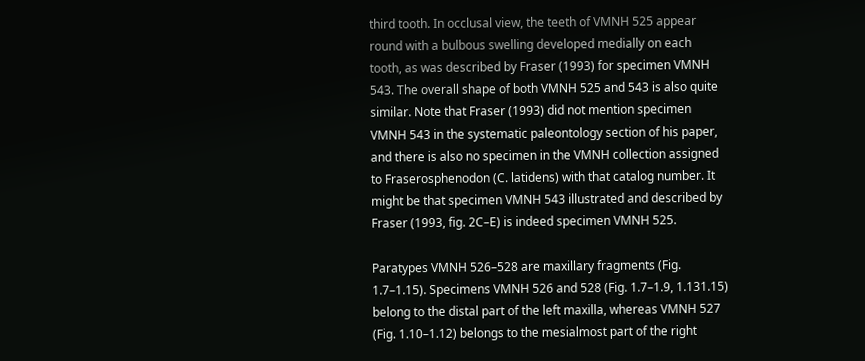third tooth. In occlusal view, the teeth of VMNH 525 appear round with a bulbous swelling developed medially on each tooth, as was described by Fraser (1993) for specimen VMNH 543. The overall shape of both VMNH 525 and 543 is also quite similar. Note that Fraser (1993) did not mention specimen VMNH 543 in the systematic paleontology section of his paper, and there is also no specimen in the VMNH collection assigned to Fraserosphenodon (C. latidens) with that catalog number. It might be that specimen VMNH 543 illustrated and described by Fraser (1993, fig. 2C–E) is indeed specimen VMNH 525.

Paratypes VMNH 526–528 are maxillary fragments (Fig. 1.7–1.15). Specimens VMNH 526 and 528 (Fig. 1.7–1.9, 1.131.15) belong to the distal part of the left maxilla, whereas VMNH 527 (Fig. 1.10–1.12) belongs to the mesialmost part of the right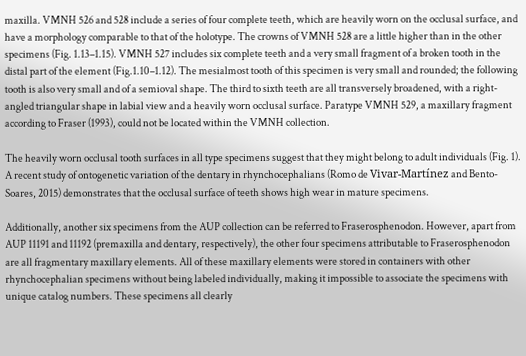maxilla. VMNH 526 and 528 include a series of four complete teeth, which are heavily worn on the occlusal surface, and have a morphology comparable to that of the holotype. The crowns of VMNH 528 are a little higher than in the other specimens (Fig. 1.13–1.15). VMNH 527 includes six complete teeth and a very small fragment of a broken tooth in the distal part of the element (Fig.1.10–1.12). The mesialmost tooth of this specimen is very small and rounded; the following tooth is also very small and of a semioval shape. The third to sixth teeth are all transversely broadened, with a right-angled triangular shape in labial view and a heavily worn occlusal surface. Paratype VMNH 529, a maxillary fragment according to Fraser (1993), could not be located within the VMNH collection.

The heavily worn occlusal tooth surfaces in all type specimens suggest that they might belong to adult individuals (Fig. 1). A recent study of ontogenetic variation of the dentary in rhynchocephalians (Romo de Vivar-Martínez and Bento-Soares, 2015) demonstrates that the occlusal surface of teeth shows high wear in mature specimens.

Additionally, another six specimens from the AUP collection can be referred to Fraserosphenodon. However, apart from AUP 11191 and 11192 (premaxilla and dentary, respectively), the other four specimens attributable to Fraserosphenodon are all fragmentary maxillary elements. All of these maxillary elements were stored in containers with other rhynchocephalian specimens without being labeled individually, making it impossible to associate the specimens with unique catalog numbers. These specimens all clearly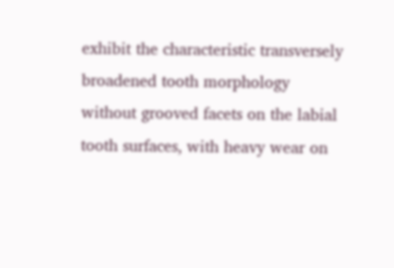exhibit the characteristic transversely broadened tooth morphology without grooved facets on the labial tooth surfaces, with heavy wear on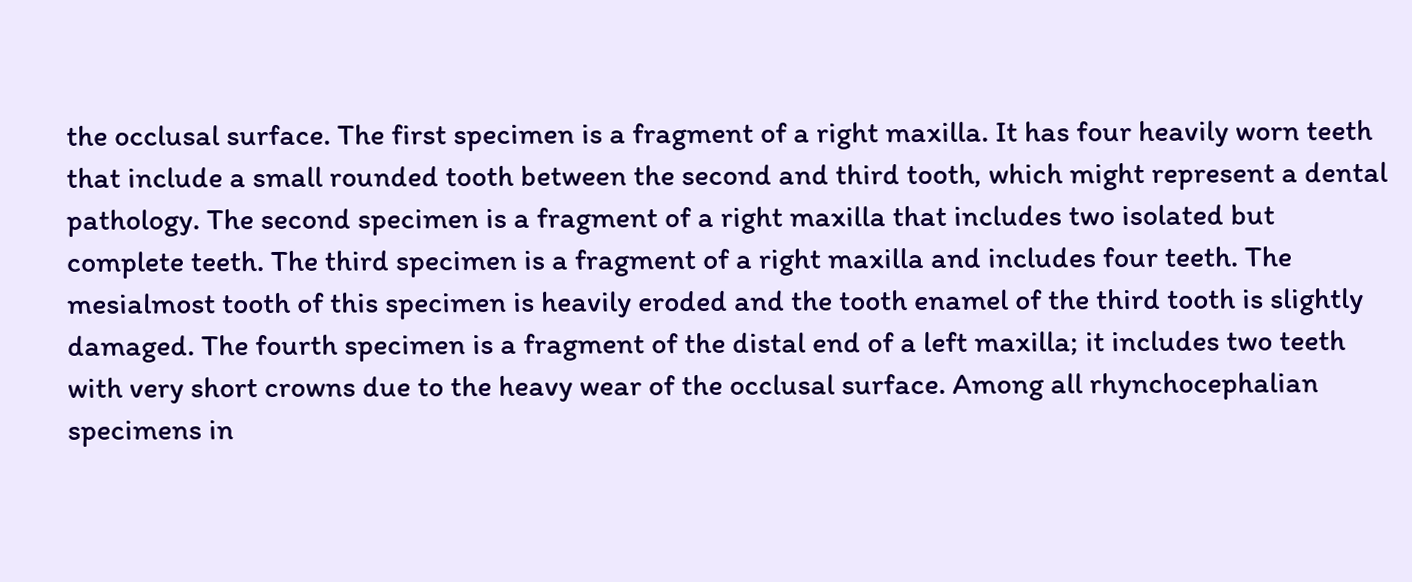the occlusal surface. The first specimen is a fragment of a right maxilla. It has four heavily worn teeth that include a small rounded tooth between the second and third tooth, which might represent a dental pathology. The second specimen is a fragment of a right maxilla that includes two isolated but complete teeth. The third specimen is a fragment of a right maxilla and includes four teeth. The mesialmost tooth of this specimen is heavily eroded and the tooth enamel of the third tooth is slightly damaged. The fourth specimen is a fragment of the distal end of a left maxilla; it includes two teeth with very short crowns due to the heavy wear of the occlusal surface. Among all rhynchocephalian specimens in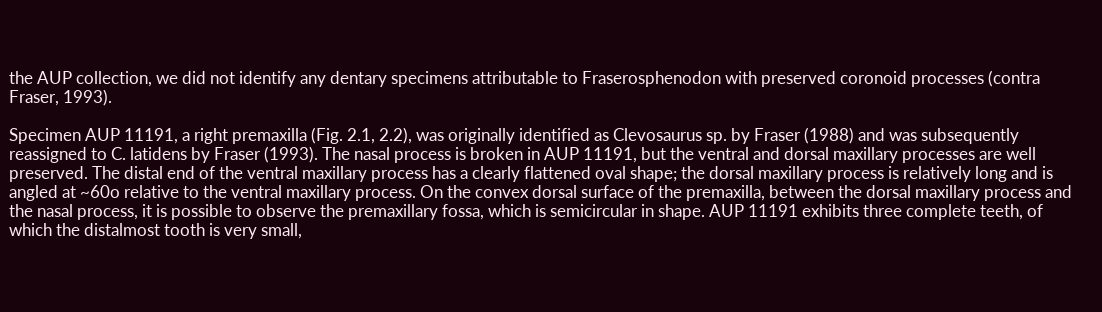the AUP collection, we did not identify any dentary specimens attributable to Fraserosphenodon with preserved coronoid processes (contra Fraser, 1993).

Specimen AUP 11191, a right premaxilla (Fig. 2.1, 2.2), was originally identified as Clevosaurus sp. by Fraser (1988) and was subsequently reassigned to C. latidens by Fraser (1993). The nasal process is broken in AUP 11191, but the ventral and dorsal maxillary processes are well preserved. The distal end of the ventral maxillary process has a clearly flattened oval shape; the dorsal maxillary process is relatively long and is angled at ~60o relative to the ventral maxillary process. On the convex dorsal surface of the premaxilla, between the dorsal maxillary process and the nasal process, it is possible to observe the premaxillary fossa, which is semicircular in shape. AUP 11191 exhibits three complete teeth, of which the distalmost tooth is very small,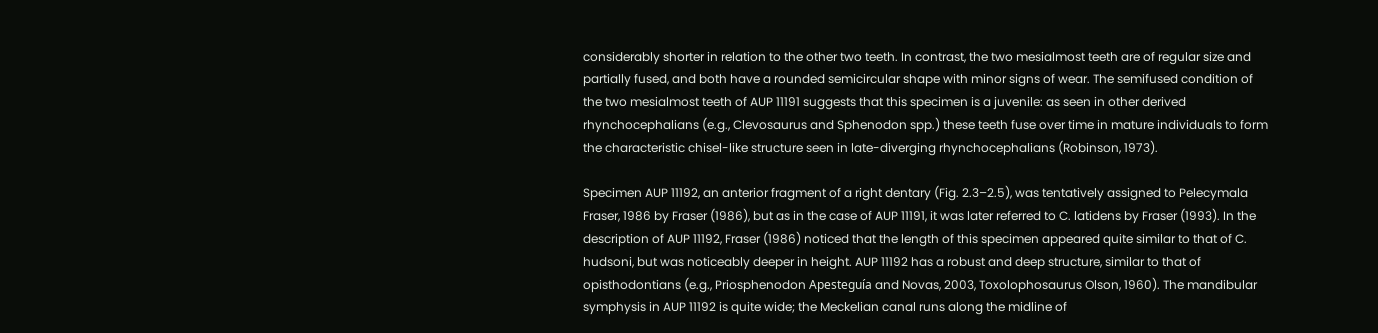considerably shorter in relation to the other two teeth. In contrast, the two mesialmost teeth are of regular size and partially fused, and both have a rounded semicircular shape with minor signs of wear. The semifused condition of the two mesialmost teeth of AUP 11191 suggests that this specimen is a juvenile: as seen in other derived rhynchocephalians (e.g., Clevosaurus and Sphenodon spp.) these teeth fuse over time in mature individuals to form the characteristic chisel-like structure seen in late-diverging rhynchocephalians (Robinson, 1973).

Specimen AUP 11192, an anterior fragment of a right dentary (Fig. 2.3–2.5), was tentatively assigned to Pelecymala Fraser, 1986 by Fraser (1986), but as in the case of AUP 11191, it was later referred to C. latidens by Fraser (1993). In the description of AUP 11192, Fraser (1986) noticed that the length of this specimen appeared quite similar to that of C. hudsoni, but was noticeably deeper in height. AUP 11192 has a robust and deep structure, similar to that of opisthodontians (e.g., Priosphenodon Apesteguía and Novas, 2003, Toxolophosaurus Olson, 1960). The mandibular symphysis in AUP 11192 is quite wide; the Meckelian canal runs along the midline of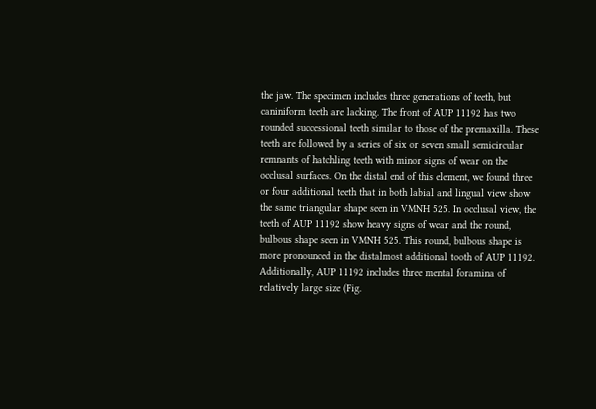the jaw. The specimen includes three generations of teeth, but caniniform teeth are lacking. The front of AUP 11192 has two rounded successional teeth similar to those of the premaxilla. These teeth are followed by a series of six or seven small semicircular remnants of hatchling teeth with minor signs of wear on the occlusal surfaces. On the distal end of this element, we found three or four additional teeth that in both labial and lingual view show the same triangular shape seen in VMNH 525. In occlusal view, the teeth of AUP 11192 show heavy signs of wear and the round, bulbous shape seen in VMNH 525. This round, bulbous shape is more pronounced in the distalmost additional tooth of AUP 11192. Additionally, AUP 11192 includes three mental foramina of relatively large size (Fig.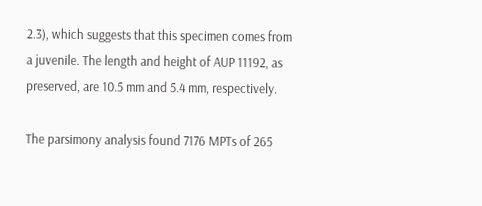2.3), which suggests that this specimen comes from a juvenile. The length and height of AUP 11192, as preserved, are 10.5 mm and 5.4 mm, respectively.

The parsimony analysis found 7176 MPTs of 265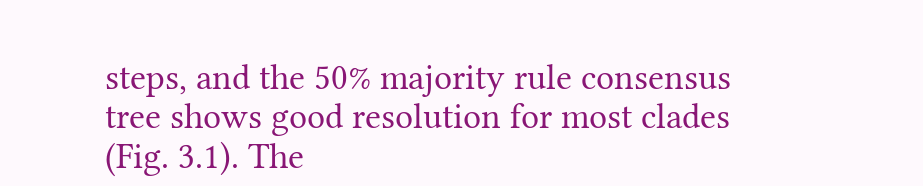steps, and the 50% majority rule consensus tree shows good resolution for most clades (Fig. 3.1). The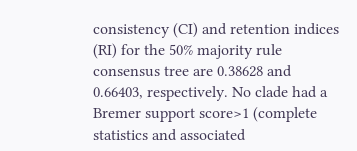consistency (CI) and retention indices (RI) for the 50% majority rule consensus tree are 0.38628 and 0.66403, respectively. No clade had a Bremer support score>1 (complete statistics and associated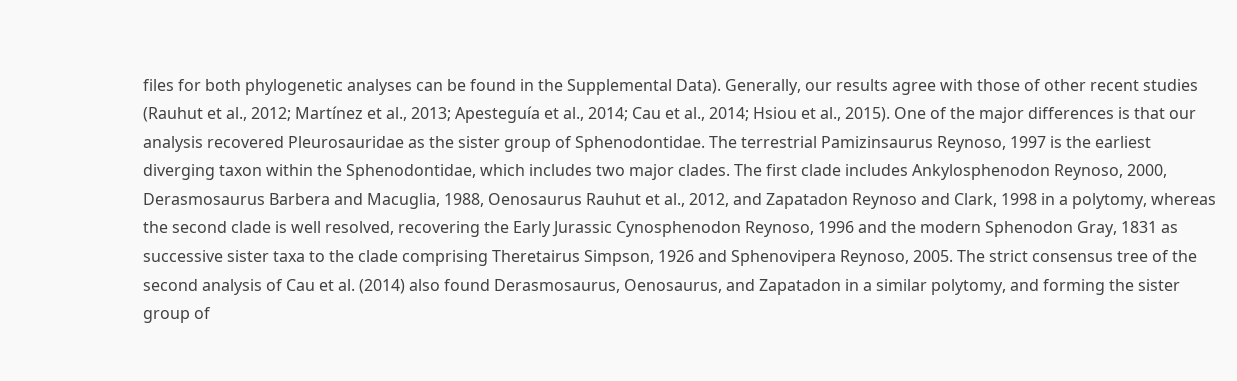files for both phylogenetic analyses can be found in the Supplemental Data). Generally, our results agree with those of other recent studies (Rauhut et al., 2012; Martínez et al., 2013; Apesteguía et al., 2014; Cau et al., 2014; Hsiou et al., 2015). One of the major differences is that our analysis recovered Pleurosauridae as the sister group of Sphenodontidae. The terrestrial Pamizinsaurus Reynoso, 1997 is the earliest diverging taxon within the Sphenodontidae, which includes two major clades. The first clade includes Ankylosphenodon Reynoso, 2000, Derasmosaurus Barbera and Macuglia, 1988, Oenosaurus Rauhut et al., 2012, and Zapatadon Reynoso and Clark, 1998 in a polytomy, whereas the second clade is well resolved, recovering the Early Jurassic Cynosphenodon Reynoso, 1996 and the modern Sphenodon Gray, 1831 as successive sister taxa to the clade comprising Theretairus Simpson, 1926 and Sphenovipera Reynoso, 2005. The strict consensus tree of the second analysis of Cau et al. (2014) also found Derasmosaurus, Oenosaurus, and Zapatadon in a similar polytomy, and forming the sister group of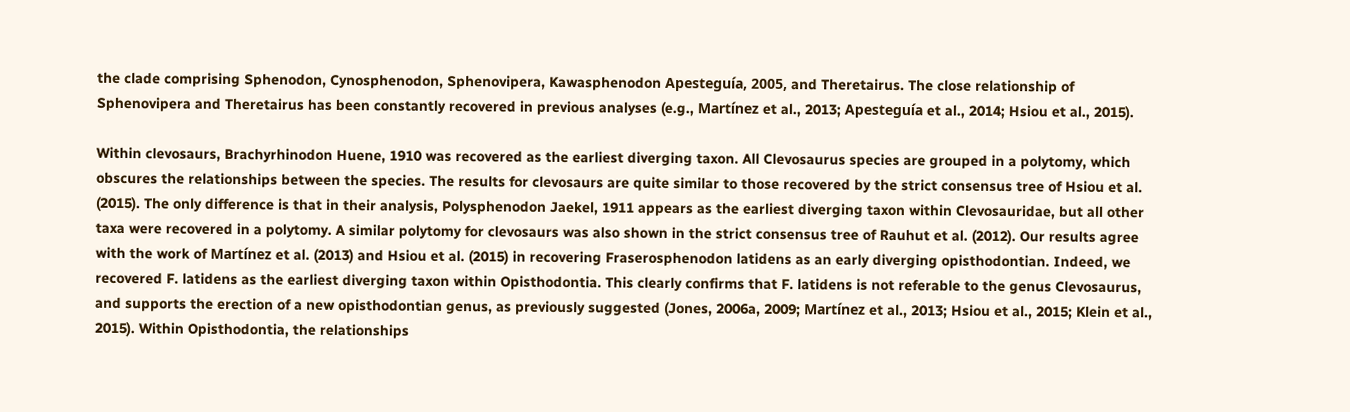the clade comprising Sphenodon, Cynosphenodon, Sphenovipera, Kawasphenodon Apesteguía, 2005, and Theretairus. The close relationship of Sphenovipera and Theretairus has been constantly recovered in previous analyses (e.g., Martínez et al., 2013; Apesteguía et al., 2014; Hsiou et al., 2015).

Within clevosaurs, Brachyrhinodon Huene, 1910 was recovered as the earliest diverging taxon. All Clevosaurus species are grouped in a polytomy, which obscures the relationships between the species. The results for clevosaurs are quite similar to those recovered by the strict consensus tree of Hsiou et al. (2015). The only difference is that in their analysis, Polysphenodon Jaekel, 1911 appears as the earliest diverging taxon within Clevosauridae, but all other taxa were recovered in a polytomy. A similar polytomy for clevosaurs was also shown in the strict consensus tree of Rauhut et al. (2012). Our results agree with the work of Martínez et al. (2013) and Hsiou et al. (2015) in recovering Fraserosphenodon latidens as an early diverging opisthodontian. Indeed, we recovered F. latidens as the earliest diverging taxon within Opisthodontia. This clearly confirms that F. latidens is not referable to the genus Clevosaurus, and supports the erection of a new opisthodontian genus, as previously suggested (Jones, 2006a, 2009; Martínez et al., 2013; Hsiou et al., 2015; Klein et al., 2015). Within Opisthodontia, the relationships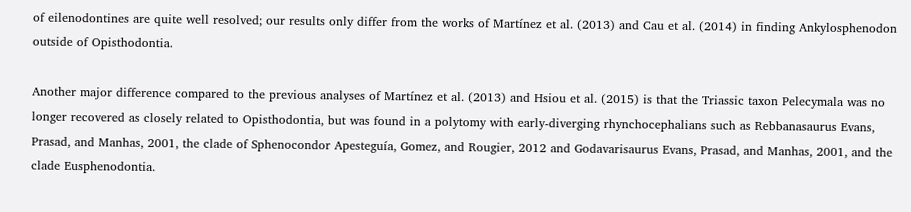of eilenodontines are quite well resolved; our results only differ from the works of Martínez et al. (2013) and Cau et al. (2014) in finding Ankylosphenodon outside of Opisthodontia.

Another major difference compared to the previous analyses of Martínez et al. (2013) and Hsiou et al. (2015) is that the Triassic taxon Pelecymala was no longer recovered as closely related to Opisthodontia, but was found in a polytomy with early-diverging rhynchocephalians such as Rebbanasaurus Evans, Prasad, and Manhas, 2001, the clade of Sphenocondor Apesteguía, Gomez, and Rougier, 2012 and Godavarisaurus Evans, Prasad, and Manhas, 2001, and the clade Eusphenodontia.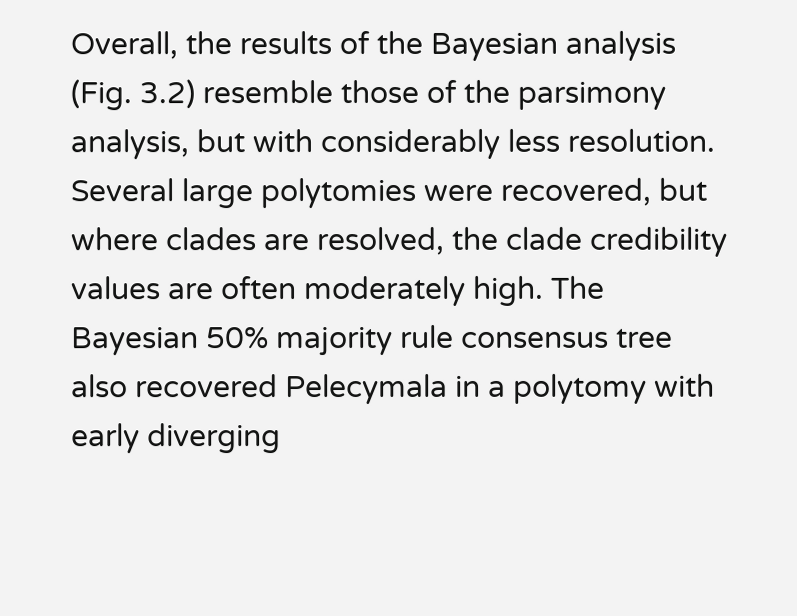Overall, the results of the Bayesian analysis (Fig. 3.2) resemble those of the parsimony analysis, but with considerably less resolution. Several large polytomies were recovered, but where clades are resolved, the clade credibility values are often moderately high. The Bayesian 50% majority rule consensus tree also recovered Pelecymala in a polytomy with early diverging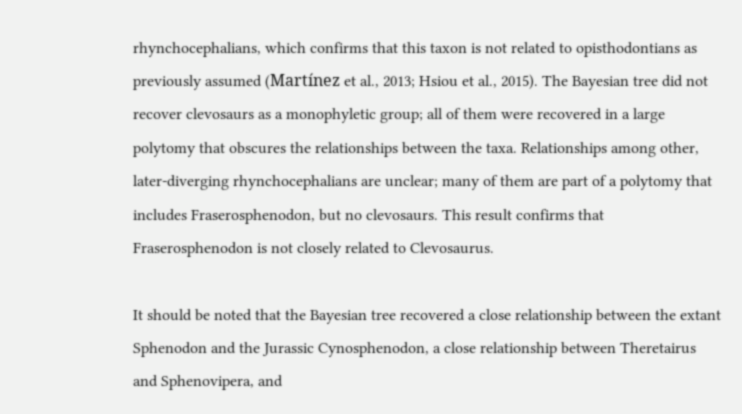rhynchocephalians, which confirms that this taxon is not related to opisthodontians as previously assumed (Martínez et al., 2013; Hsiou et al., 2015). The Bayesian tree did not recover clevosaurs as a monophyletic group; all of them were recovered in a large polytomy that obscures the relationships between the taxa. Relationships among other, later-diverging rhynchocephalians are unclear; many of them are part of a polytomy that includes Fraserosphenodon, but no clevosaurs. This result confirms that Fraserosphenodon is not closely related to Clevosaurus.

It should be noted that the Bayesian tree recovered a close relationship between the extant Sphenodon and the Jurassic Cynosphenodon, a close relationship between Theretairus and Sphenovipera, and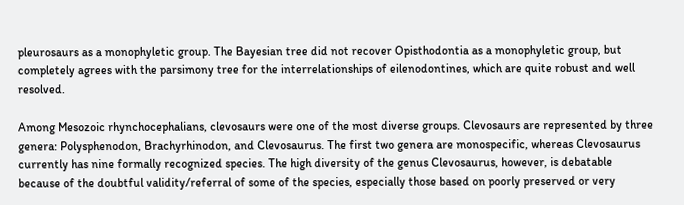pleurosaurs as a monophyletic group. The Bayesian tree did not recover Opisthodontia as a monophyletic group, but completely agrees with the parsimony tree for the interrelationships of eilenodontines, which are quite robust and well resolved.

Among Mesozoic rhynchocephalians, clevosaurs were one of the most diverse groups. Clevosaurs are represented by three genera: Polysphenodon, Brachyrhinodon, and Clevosaurus. The first two genera are monospecific, whereas Clevosaurus currently has nine formally recognized species. The high diversity of the genus Clevosaurus, however, is debatable because of the doubtful validity/referral of some of the species, especially those based on poorly preserved or very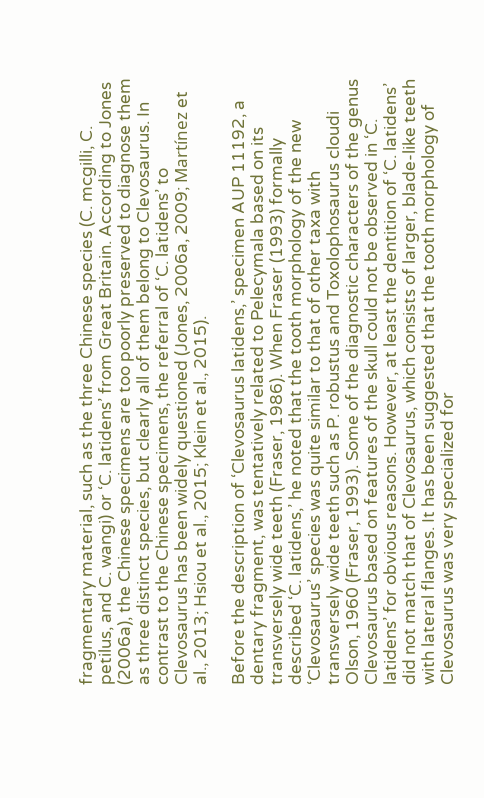fragmentary material, such as the three Chinese species (C. mcgilli, C. petilus, and C. wangi) or ‘C. latidens’ from Great Britain. According to Jones (2006a), the Chinese specimens are too poorly preserved to diagnose them as three distinct species, but clearly all of them belong to Clevosaurus. In contrast to the Chinese specimens, the referral of ‘C. latidens’ to Clevosaurus has been widely questioned (Jones, 2006a, 2009; Martínez et al., 2013; Hsiou et al., 2015; Klein et al., 2015).

Before the description of ‘Clevosaurus latidens,’ specimen AUP 11192, a dentary fragment, was tentatively related to Pelecymala based on its transversely wide teeth (Fraser, 1986). When Fraser (1993) formally described ‘C. latidens,’ he noted that the tooth morphology of the new ‘Clevosaurus’ species was quite similar to that of other taxa with transversely wide teeth such as P. robustus and Toxolophosaurus cloudi Olson, 1960 (Fraser, 1993). Some of the diagnostic characters of the genus Clevosaurus based on features of the skull could not be observed in ‘C. latidens’ for obvious reasons. However, at least the dentition of ‘C. latidens’ did not match that of Clevosaurus, which consists of larger, blade-like teeth with lateral flanges. It has been suggested that the tooth morphology of Clevosaurus was very specialized for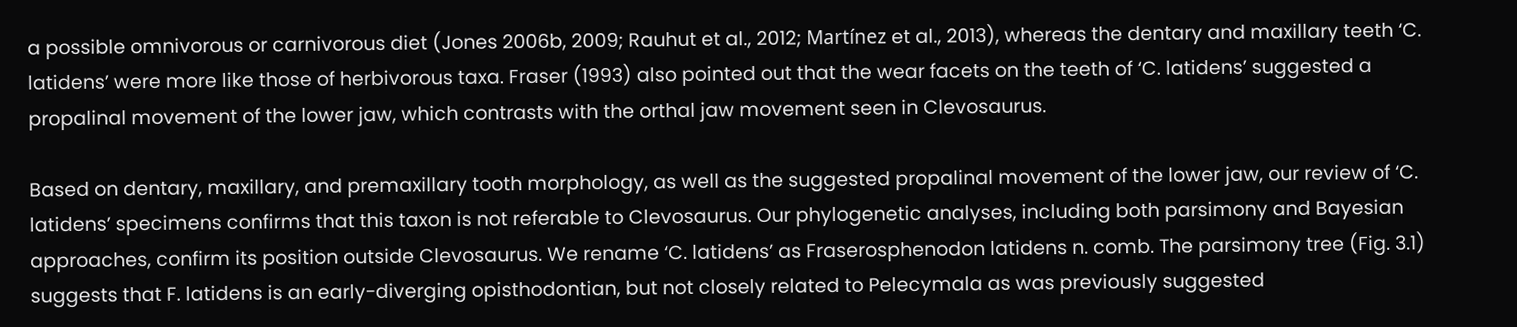a possible omnivorous or carnivorous diet (Jones 2006b, 2009; Rauhut et al., 2012; Martínez et al., 2013), whereas the dentary and maxillary teeth ‘C. latidens’ were more like those of herbivorous taxa. Fraser (1993) also pointed out that the wear facets on the teeth of ‘C. latidens’ suggested a propalinal movement of the lower jaw, which contrasts with the orthal jaw movement seen in Clevosaurus.

Based on dentary, maxillary, and premaxillary tooth morphology, as well as the suggested propalinal movement of the lower jaw, our review of ‘C. latidens’ specimens confirms that this taxon is not referable to Clevosaurus. Our phylogenetic analyses, including both parsimony and Bayesian approaches, confirm its position outside Clevosaurus. We rename ‘C. latidens’ as Fraserosphenodon latidens n. comb. The parsimony tree (Fig. 3.1) suggests that F. latidens is an early-diverging opisthodontian, but not closely related to Pelecymala as was previously suggested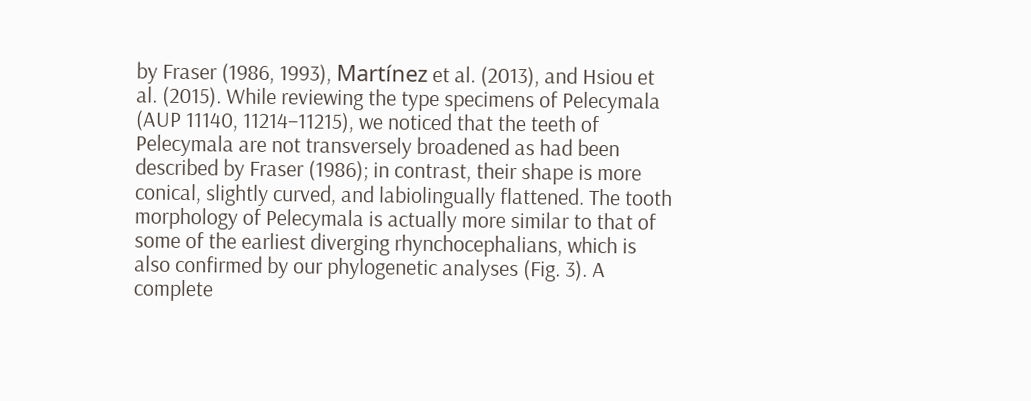by Fraser (1986, 1993), Martínez et al. (2013), and Hsiou et al. (2015). While reviewing the type specimens of Pelecymala (AUP 11140, 11214–11215), we noticed that the teeth of Pelecymala are not transversely broadened as had been described by Fraser (1986); in contrast, their shape is more conical, slightly curved, and labiolingually flattened. The tooth morphology of Pelecymala is actually more similar to that of some of the earliest diverging rhynchocephalians, which is also confirmed by our phylogenetic analyses (Fig. 3). A complete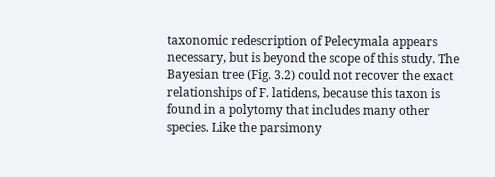taxonomic redescription of Pelecymala appears necessary, but is beyond the scope of this study. The Bayesian tree (Fig. 3.2) could not recover the exact relationships of F. latidens, because this taxon is found in a polytomy that includes many other species. Like the parsimony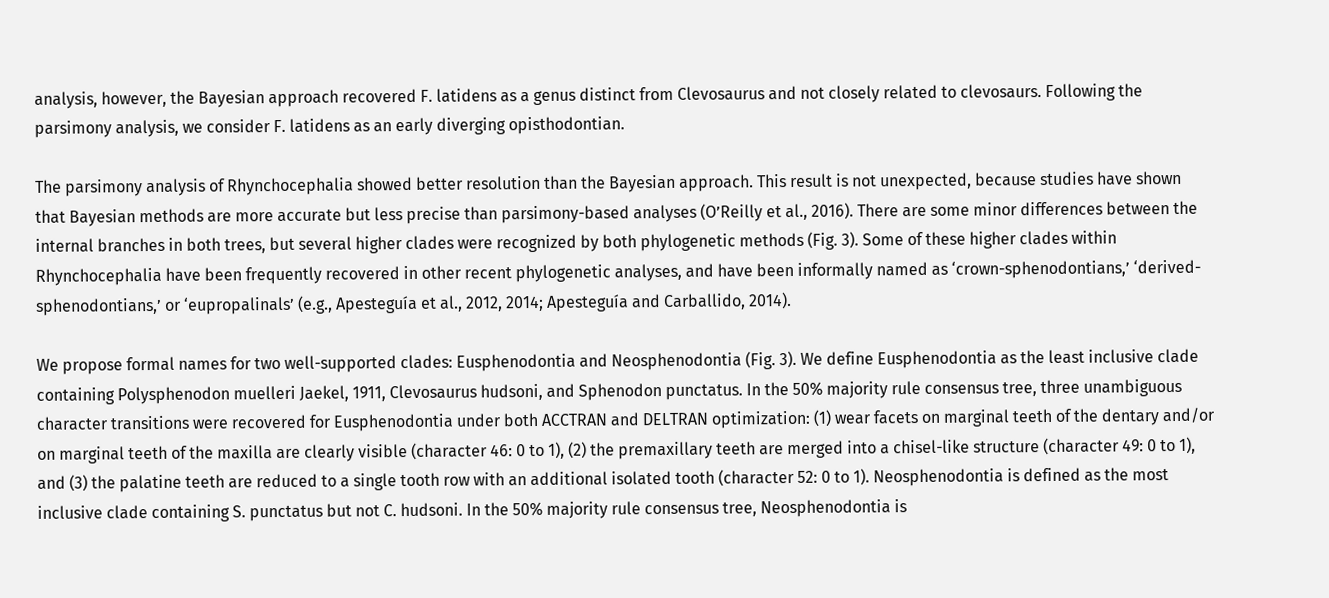analysis, however, the Bayesian approach recovered F. latidens as a genus distinct from Clevosaurus and not closely related to clevosaurs. Following the parsimony analysis, we consider F. latidens as an early diverging opisthodontian.

The parsimony analysis of Rhynchocephalia showed better resolution than the Bayesian approach. This result is not unexpected, because studies have shown that Bayesian methods are more accurate but less precise than parsimony-based analyses (O’Reilly et al., 2016). There are some minor differences between the internal branches in both trees, but several higher clades were recognized by both phylogenetic methods (Fig. 3). Some of these higher clades within Rhynchocephalia have been frequently recovered in other recent phylogenetic analyses, and have been informally named as ‘crown-sphenodontians,’ ‘derived-sphenodontians,’ or ‘eupropalinals’ (e.g., Apesteguía et al., 2012, 2014; Apesteguía and Carballido, 2014).

We propose formal names for two well-supported clades: Eusphenodontia and Neosphenodontia (Fig. 3). We define Eusphenodontia as the least inclusive clade containing Polysphenodon muelleri Jaekel, 1911, Clevosaurus hudsoni, and Sphenodon punctatus. In the 50% majority rule consensus tree, three unambiguous character transitions were recovered for Eusphenodontia under both ACCTRAN and DELTRAN optimization: (1) wear facets on marginal teeth of the dentary and/or on marginal teeth of the maxilla are clearly visible (character 46: 0 to 1), (2) the premaxillary teeth are merged into a chisel-like structure (character 49: 0 to 1), and (3) the palatine teeth are reduced to a single tooth row with an additional isolated tooth (character 52: 0 to 1). Neosphenodontia is defined as the most inclusive clade containing S. punctatus but not C. hudsoni. In the 50% majority rule consensus tree, Neosphenodontia is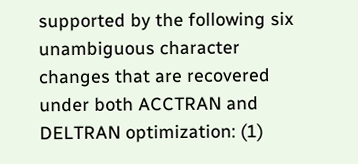supported by the following six unambiguous character changes that are recovered under both ACCTRAN and DELTRAN optimization: (1)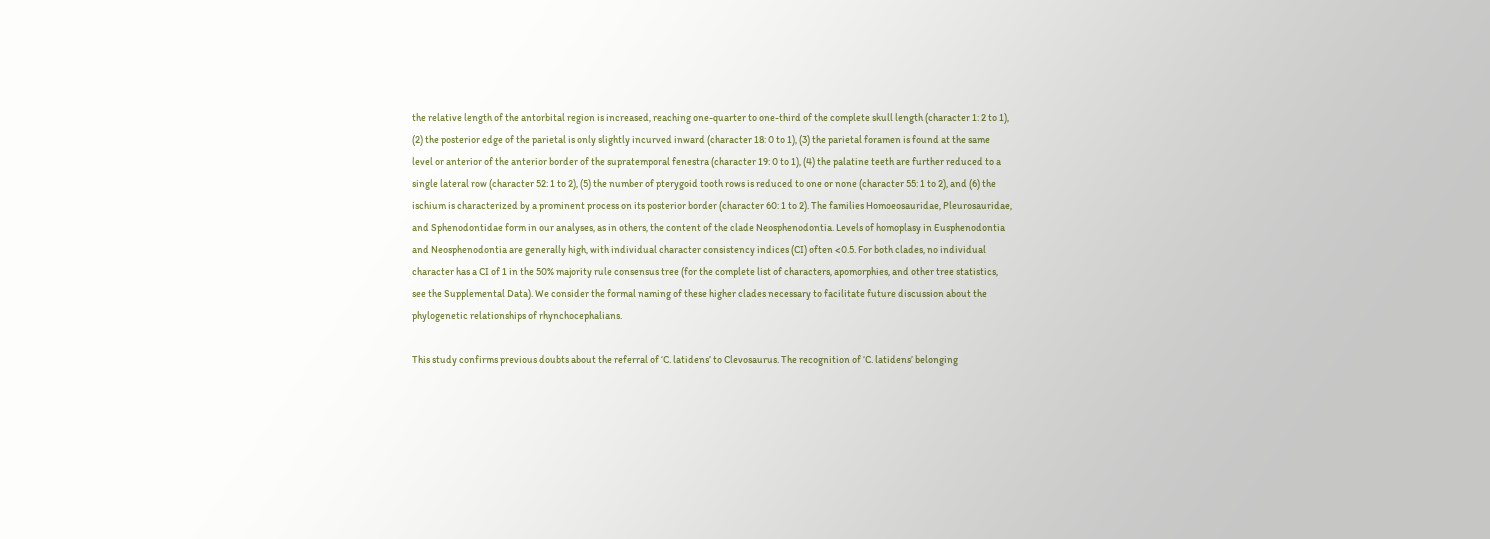the relative length of the antorbital region is increased, reaching one-quarter to one-third of the complete skull length (character 1: 2 to 1), (2) the posterior edge of the parietal is only slightly incurved inward (character 18: 0 to 1), (3) the parietal foramen is found at the same level or anterior of the anterior border of the supratemporal fenestra (character 19: 0 to 1), (4) the palatine teeth are further reduced to a single lateral row (character 52: 1 to 2), (5) the number of pterygoid tooth rows is reduced to one or none (character 55: 1 to 2), and (6) the ischium is characterized by a prominent process on its posterior border (character 60: 1 to 2). The families Homoeosauridae, Pleurosauridae, and Sphenodontidae form in our analyses, as in others, the content of the clade Neosphenodontia. Levels of homoplasy in Eusphenodontia and Neosphenodontia are generally high, with individual character consistency indices (CI) often <0.5. For both clades, no individual character has a CI of 1 in the 50% majority rule consensus tree (for the complete list of characters, apomorphies, and other tree statistics, see the Supplemental Data). We consider the formal naming of these higher clades necessary to facilitate future discussion about the phylogenetic relationships of rhynchocephalians.

This study confirms previous doubts about the referral of ‘C. latidens’ to Clevosaurus. The recognition of ‘C. latidens’ belonging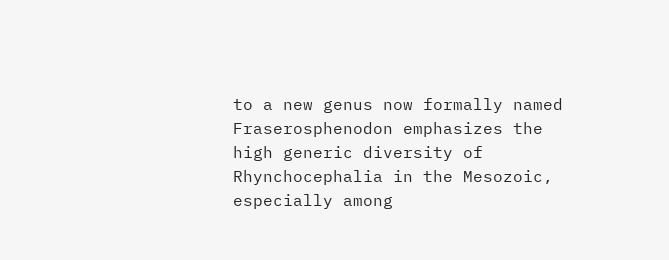to a new genus now formally named Fraserosphenodon emphasizes the high generic diversity of Rhynchocephalia in the Mesozoic, especially among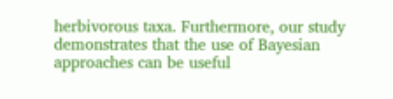herbivorous taxa. Furthermore, our study demonstrates that the use of Bayesian approaches can be useful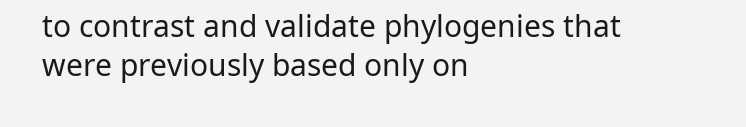to contrast and validate phylogenies that were previously based only on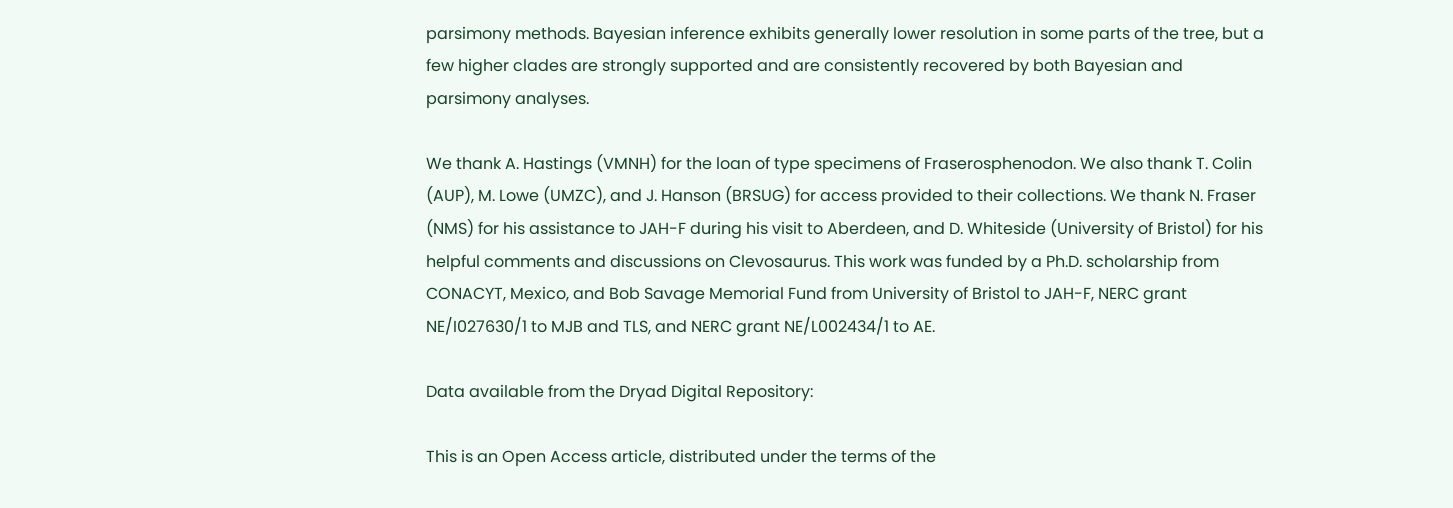parsimony methods. Bayesian inference exhibits generally lower resolution in some parts of the tree, but a few higher clades are strongly supported and are consistently recovered by both Bayesian and parsimony analyses.

We thank A. Hastings (VMNH) for the loan of type specimens of Fraserosphenodon. We also thank T. Colin (AUP), M. Lowe (UMZC), and J. Hanson (BRSUG) for access provided to their collections. We thank N. Fraser (NMS) for his assistance to JAH-F during his visit to Aberdeen, and D. Whiteside (University of Bristol) for his helpful comments and discussions on Clevosaurus. This work was funded by a Ph.D. scholarship from CONACYT, Mexico, and Bob Savage Memorial Fund from University of Bristol to JAH-F, NERC grant NE/I027630/1 to MJB and TLS, and NERC grant NE/L002434/1 to AE.

Data available from the Dryad Digital Repository:

This is an Open Access article, distributed under the terms of the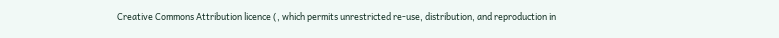Creative Commons Attribution licence (, which permits unrestricted re-use, distribution, and reproduction in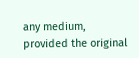any medium, provided the original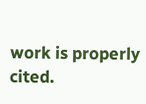work is properly cited.